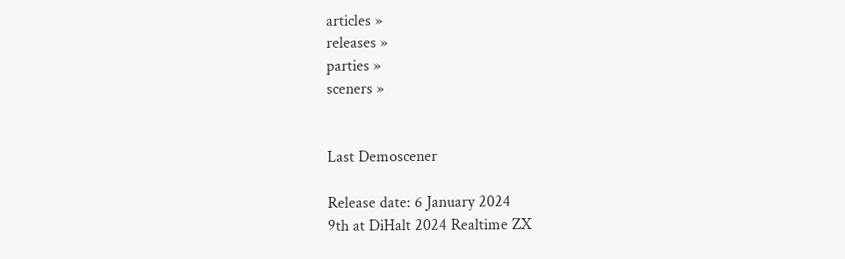articles »
releases »
parties »
sceners »


Last Demoscener

Release date: 6 January 2024
9th at DiHalt 2024 Realtime ZX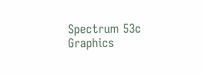Spectrum 53c Graphics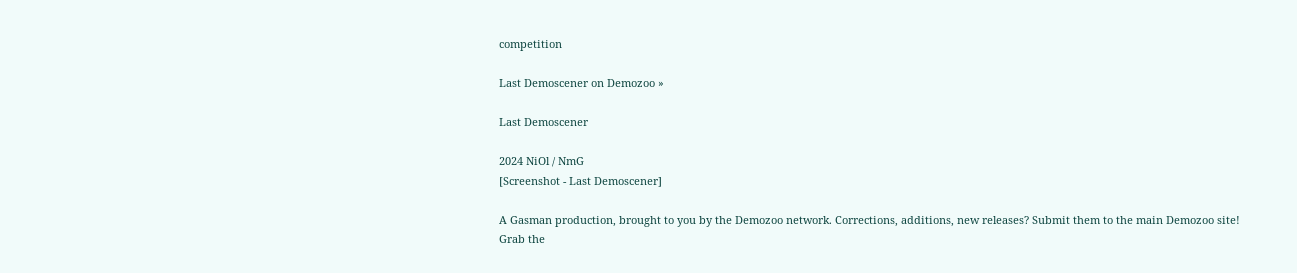competition

Last Demoscener on Demozoo »

Last Demoscener

2024 NiOl / NmG
[Screenshot - Last Demoscener]

A Gasman production, brought to you by the Demozoo network. Corrections, additions, new releases? Submit them to the main Demozoo site!
Grab the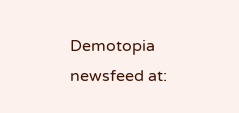Demotopia newsfeed at: